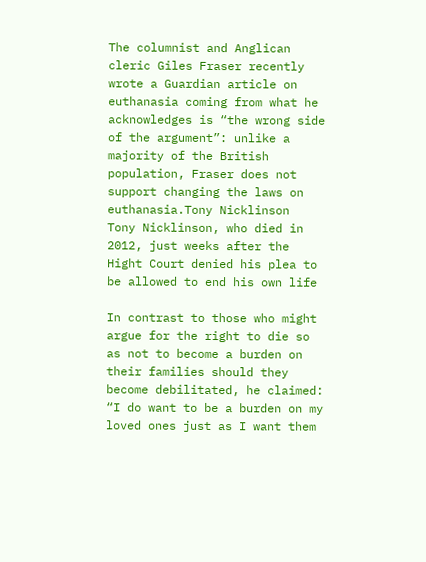The columnist and Anglican cleric Giles Fraser recently wrote a Guardian article on euthanasia coming from what he acknowledges is “the wrong side of the argument”: unlike a majority of the British population, Fraser does not support changing the laws on euthanasia.Tony Nicklinson
Tony Nicklinson, who died in 2012, just weeks after the Hight Court denied his plea to be allowed to end his own life

In contrast to those who might argue for the right to die so as not to become a burden on their families should they become debilitated, he claimed: “I do want to be a burden on my loved ones just as I want them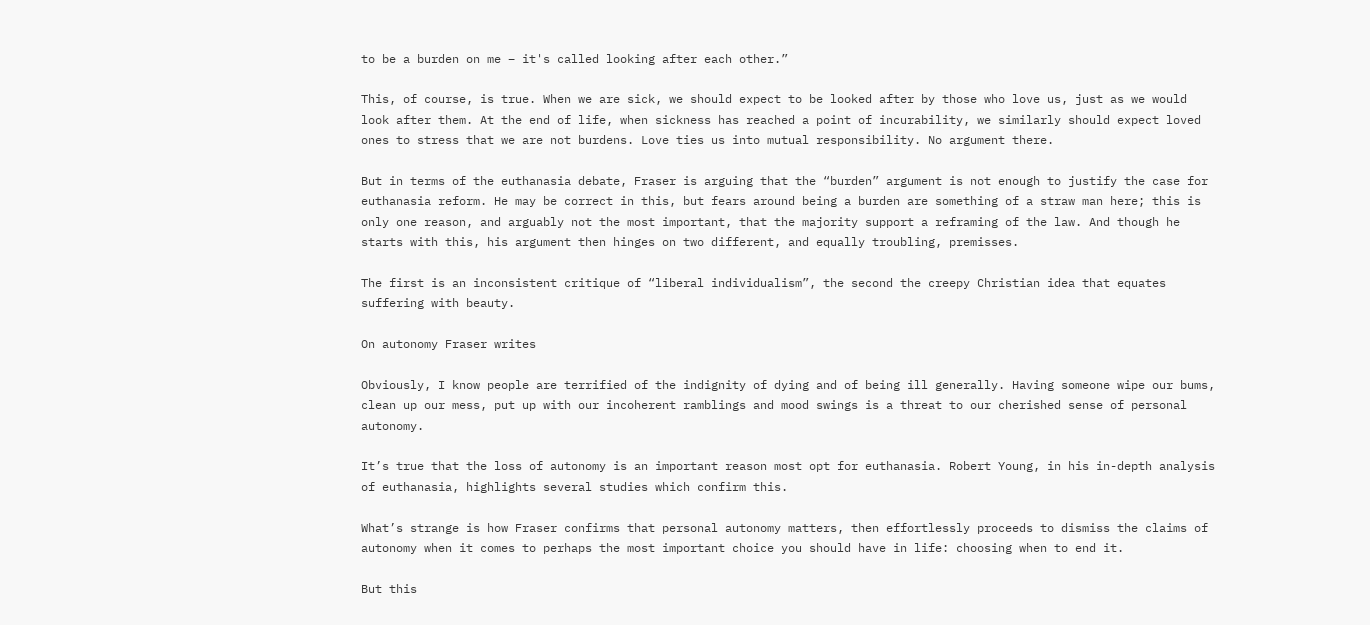to be a burden on me – it's called looking after each other.”

This, of course, is true. When we are sick, we should expect to be looked after by those who love us, just as we would look after them. At the end of life, when sickness has reached a point of incurability, we similarly should expect loved ones to stress that we are not burdens. Love ties us into mutual responsibility. No argument there.

But in terms of the euthanasia debate, Fraser is arguing that the “burden” argument is not enough to justify the case for euthanasia reform. He may be correct in this, but fears around being a burden are something of a straw man here; this is only one reason, and arguably not the most important, that the majority support a reframing of the law. And though he starts with this, his argument then hinges on two different, and equally troubling, premisses.

The first is an inconsistent critique of “liberal individualism”, the second the creepy Christian idea that equates suffering with beauty.

On autonomy Fraser writes

Obviously, I know people are terrified of the indignity of dying and of being ill generally. Having someone wipe our bums, clean up our mess, put up with our incoherent ramblings and mood swings is a threat to our cherished sense of personal autonomy.

It’s true that the loss of autonomy is an important reason most opt for euthanasia. Robert Young, in his in-depth analysis of euthanasia, highlights several studies which confirm this.

What’s strange is how Fraser confirms that personal autonomy matters, then effortlessly proceeds to dismiss the claims of autonomy when it comes to perhaps the most important choice you should have in life: choosing when to end it.

But this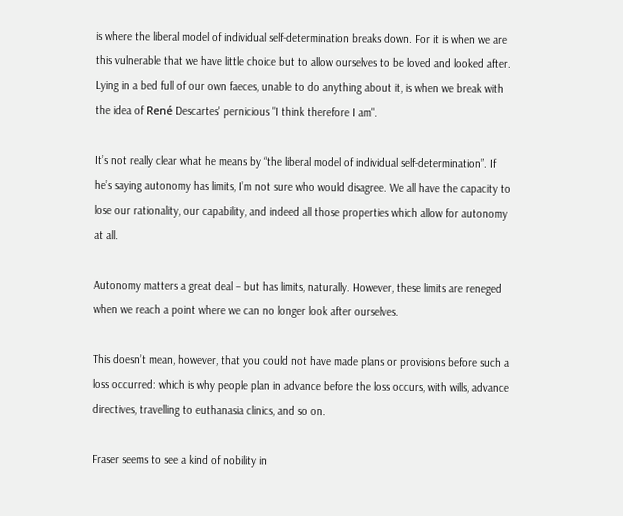is where the liberal model of individual self-determination breaks down. For it is when we are this vulnerable that we have little choice but to allow ourselves to be loved and looked after. Lying in a bed full of our own faeces, unable to do anything about it, is when we break with the idea of René Descartes' pernicious "I think therefore I am".

It’s not really clear what he means by “the liberal model of individual self-determination”. If he’s saying autonomy has limits, I’m not sure who would disagree. We all have the capacity to lose our rationality, our capability, and indeed all those properties which allow for autonomy at all.

Autonomy matters a great deal – but has limits, naturally. However, these limits are reneged when we reach a point where we can no longer look after ourselves.

This doesn’t mean, however, that you could not have made plans or provisions before such a loss occurred: which is why people plan in advance before the loss occurs, with wills, advance directives, travelling to euthanasia clinics, and so on.

Fraser seems to see a kind of nobility in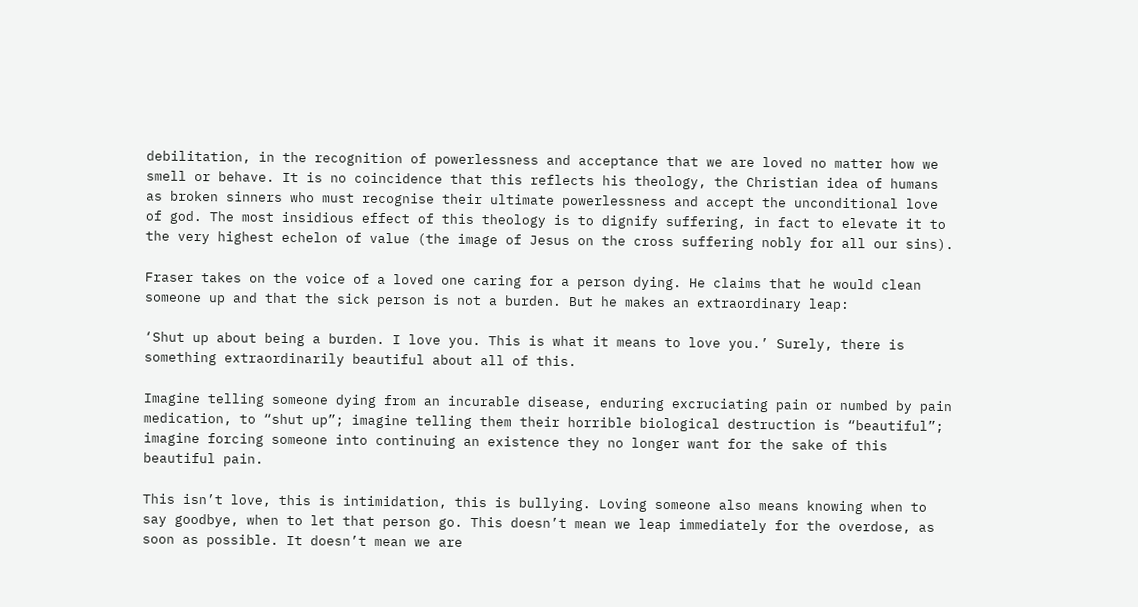debilitation, in the recognition of powerlessness and acceptance that we are loved no matter how we smell or behave. It is no coincidence that this reflects his theology, the Christian idea of humans as broken sinners who must recognise their ultimate powerlessness and accept the unconditional love of god. The most insidious effect of this theology is to dignify suffering, in fact to elevate it to the very highest echelon of value (the image of Jesus on the cross suffering nobly for all our sins).

Fraser takes on the voice of a loved one caring for a person dying. He claims that he would clean someone up and that the sick person is not a burden. But he makes an extraordinary leap:

‘Shut up about being a burden. I love you. This is what it means to love you.’ Surely, there is something extraordinarily beautiful about all of this.

Imagine telling someone dying from an incurable disease, enduring excruciating pain or numbed by pain medication, to “shut up”; imagine telling them their horrible biological destruction is “beautiful”; imagine forcing someone into continuing an existence they no longer want for the sake of this beautiful pain.

This isn’t love, this is intimidation, this is bullying. Loving someone also means knowing when to say goodbye, when to let that person go. This doesn’t mean we leap immediately for the overdose, as soon as possible. It doesn’t mean we are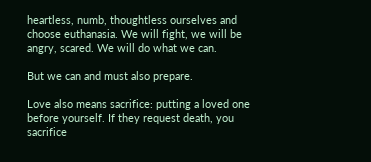heartless, numb, thoughtless ourselves and choose euthanasia. We will fight, we will be angry, scared. We will do what we can.

But we can and must also prepare.

Love also means sacrifice: putting a loved one before yourself. If they request death, you sacrifice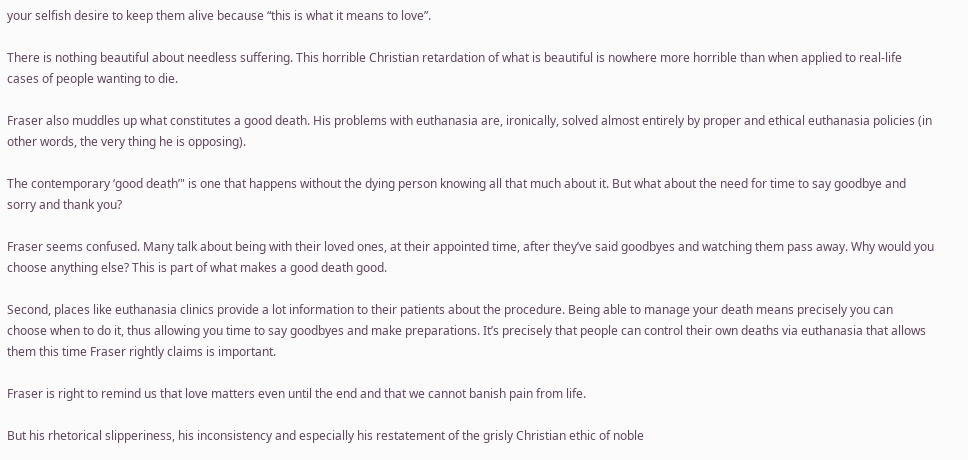your selfish desire to keep them alive because “this is what it means to love”.

There is nothing beautiful about needless suffering. This horrible Christian retardation of what is beautiful is nowhere more horrible than when applied to real-life cases of people wanting to die.

Fraser also muddles up what constitutes a good death. His problems with euthanasia are, ironically, solved almost entirely by proper and ethical euthanasia policies (in other words, the very thing he is opposing).

The contemporary ‘good death’" is one that happens without the dying person knowing all that much about it. But what about the need for time to say goodbye and sorry and thank you?

Fraser seems confused. Many talk about being with their loved ones, at their appointed time, after they’ve said goodbyes and watching them pass away. Why would you choose anything else? This is part of what makes a good death good.

Second, places like euthanasia clinics provide a lot information to their patients about the procedure. Being able to manage your death means precisely you can choose when to do it, thus allowing you time to say goodbyes and make preparations. It’s precisely that people can control their own deaths via euthanasia that allows them this time Fraser rightly claims is important.

Fraser is right to remind us that love matters even until the end and that we cannot banish pain from life.

But his rhetorical slipperiness, his inconsistency and especially his restatement of the grisly Christian ethic of noble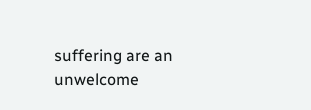suffering are an unwelcome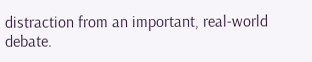distraction from an important, real-world debate.